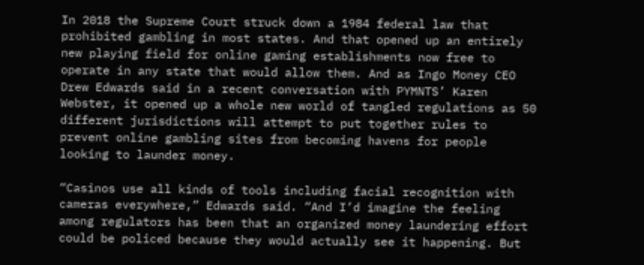In 2018 the Supreme Court struck down a 1984 federal law that prohibited gambling in most states. And that opened up an entirely new playing field for online gaming establishments now free to operate in any state that would allow them. And as Ingo Money CEO Drew Edwards said in a recent conversation with PYMNTS’ Karen Webster, it opened up a whole new world of tangled regulations as 50 different jurisdictions will attempt to put together rules to prevent online gambling sites from becoming havens for people looking to launder money.

“Casinos use all kinds of tools including facial recognition with cameras everywhere,” Edwards said. “And I’d imagine the feeling among regulators has been that an organized money laundering effort could be policed because they would actually see it happening. But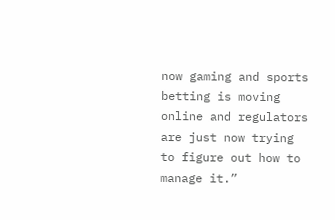now gaming and sports betting is moving online and regulators are just now trying to figure out how to manage it.”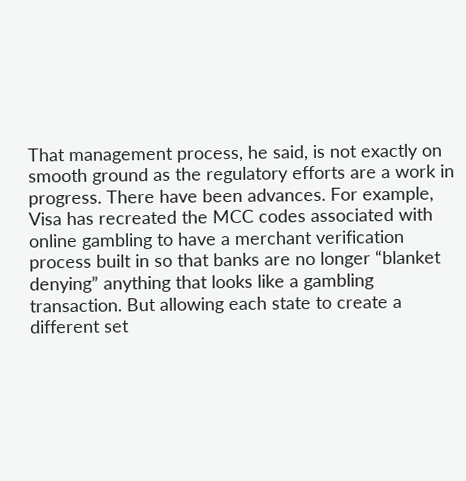That management process, he said, is not exactly on smooth ground as the regulatory efforts are a work in progress. There have been advances. For example, Visa has recreated the MCC codes associated with online gambling to have a merchant verification process built in so that banks are no longer “blanket denying” anything that looks like a gambling transaction. But allowing each state to create a different set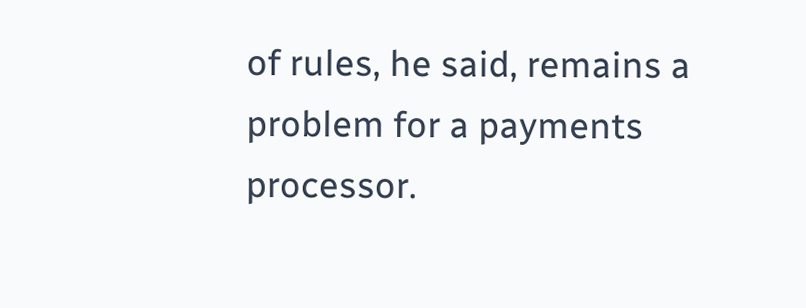of rules, he said, remains a problem for a payments processor.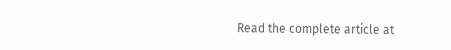Read the complete article at